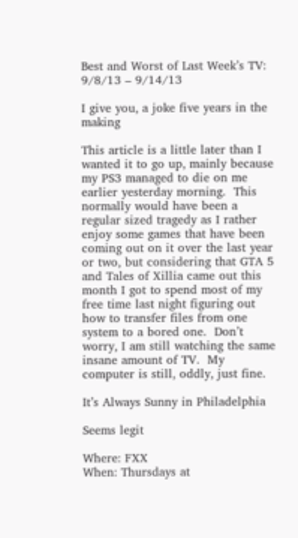Best and Worst of Last Week’s TV: 9/8/13 – 9/14/13

I give you, a joke five years in the making

This article is a little later than I wanted it to go up, mainly because my PS3 managed to die on me earlier yesterday morning.  This normally would have been a regular sized tragedy as I rather enjoy some games that have been coming out on it over the last year or two, but considering that GTA 5 and Tales of Xillia came out this month I got to spend most of my free time last night figuring out how to transfer files from one system to a bored one.  Don’t worry, I am still watching the same insane amount of TV.  My computer is still, oddly, just fine.

It’s Always Sunny in Philadelphia

Seems legit

Where: FXX
When: Thursdays at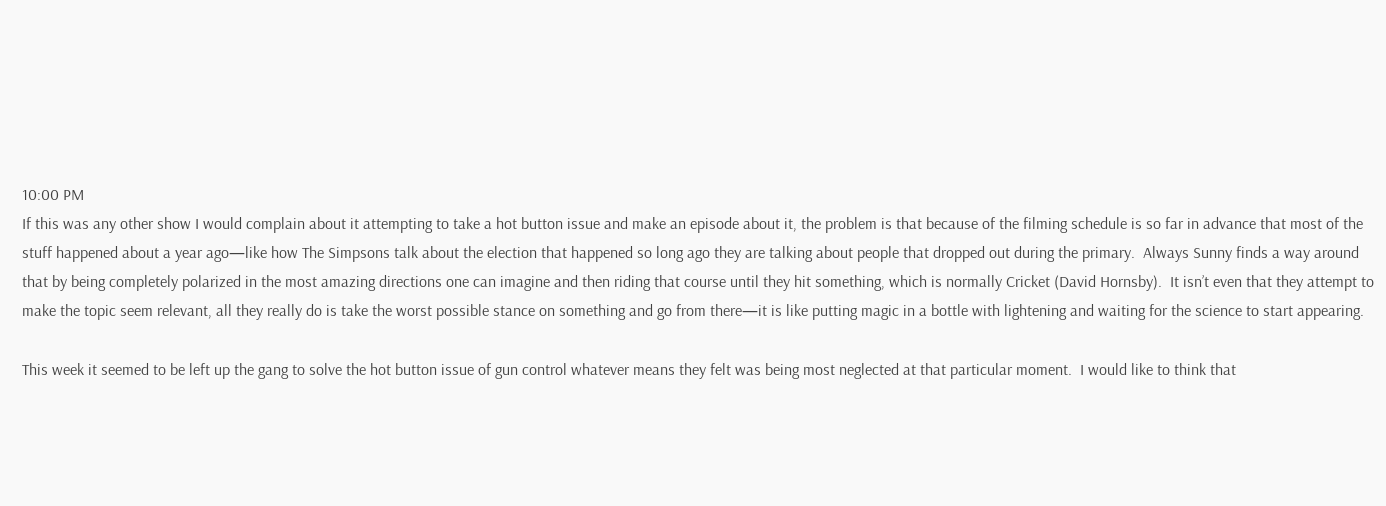10:00 PM
If this was any other show I would complain about it attempting to take a hot button issue and make an episode about it, the problem is that because of the filming schedule is so far in advance that most of the stuff happened about a year ago—like how The Simpsons talk about the election that happened so long ago they are talking about people that dropped out during the primary.  Always Sunny finds a way around that by being completely polarized in the most amazing directions one can imagine and then riding that course until they hit something, which is normally Cricket (David Hornsby).  It isn’t even that they attempt to make the topic seem relevant, all they really do is take the worst possible stance on something and go from there—it is like putting magic in a bottle with lightening and waiting for the science to start appearing.

This week it seemed to be left up the gang to solve the hot button issue of gun control whatever means they felt was being most neglected at that particular moment.  I would like to think that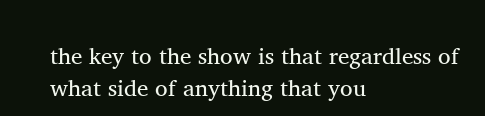the key to the show is that regardless of what side of anything that you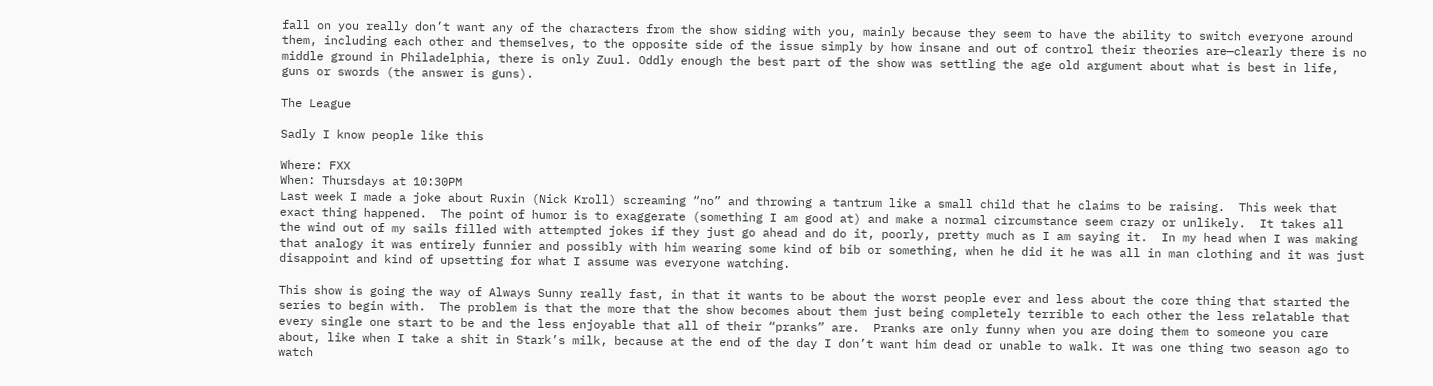fall on you really don’t want any of the characters from the show siding with you, mainly because they seem to have the ability to switch everyone around them, including each other and themselves, to the opposite side of the issue simply by how insane and out of control their theories are—clearly there is no middle ground in Philadelphia, there is only Zuul. Oddly enough the best part of the show was settling the age old argument about what is best in life, guns or swords (the answer is guns).

The League

Sadly I know people like this

Where: FXX
When: Thursdays at 10:30PM
Last week I made a joke about Ruxin (Nick Kroll) screaming “no” and throwing a tantrum like a small child that he claims to be raising.  This week that exact thing happened.  The point of humor is to exaggerate (something I am good at) and make a normal circumstance seem crazy or unlikely.  It takes all the wind out of my sails filled with attempted jokes if they just go ahead and do it, poorly, pretty much as I am saying it.  In my head when I was making that analogy it was entirely funnier and possibly with him wearing some kind of bib or something, when he did it he was all in man clothing and it was just disappoint and kind of upsetting for what I assume was everyone watching.

This show is going the way of Always Sunny really fast, in that it wants to be about the worst people ever and less about the core thing that started the series to begin with.  The problem is that the more that the show becomes about them just being completely terrible to each other the less relatable that every single one start to be and the less enjoyable that all of their “pranks” are.  Pranks are only funny when you are doing them to someone you care about, like when I take a shit in Stark’s milk, because at the end of the day I don’t want him dead or unable to walk. It was one thing two season ago to watch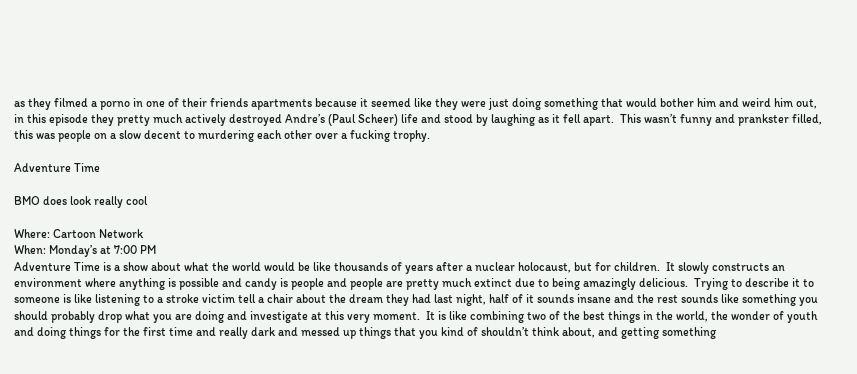as they filmed a porno in one of their friends apartments because it seemed like they were just doing something that would bother him and weird him out, in this episode they pretty much actively destroyed Andre’s (Paul Scheer) life and stood by laughing as it fell apart.  This wasn’t funny and prankster filled, this was people on a slow decent to murdering each other over a fucking trophy.

Adventure Time

BMO does look really cool

Where: Cartoon Network
When: Monday’s at 7:00 PM
Adventure Time is a show about what the world would be like thousands of years after a nuclear holocaust, but for children.  It slowly constructs an environment where anything is possible and candy is people and people are pretty much extinct due to being amazingly delicious.  Trying to describe it to someone is like listening to a stroke victim tell a chair about the dream they had last night, half of it sounds insane and the rest sounds like something you should probably drop what you are doing and investigate at this very moment.  It is like combining two of the best things in the world, the wonder of youth and doing things for the first time and really dark and messed up things that you kind of shouldn’t think about, and getting something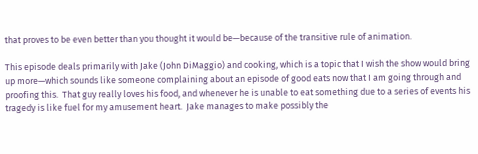that proves to be even better than you thought it would be—because of the transitive rule of animation.

This episode deals primarily with Jake (John DiMaggio) and cooking, which is a topic that I wish the show would bring up more—which sounds like someone complaining about an episode of good eats now that I am going through and proofing this.  That guy really loves his food, and whenever he is unable to eat something due to a series of events his tragedy is like fuel for my amusement heart.  Jake manages to make possibly the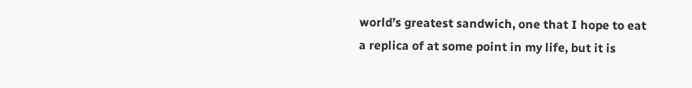world’s greatest sandwich, one that I hope to eat a replica of at some point in my life, but it is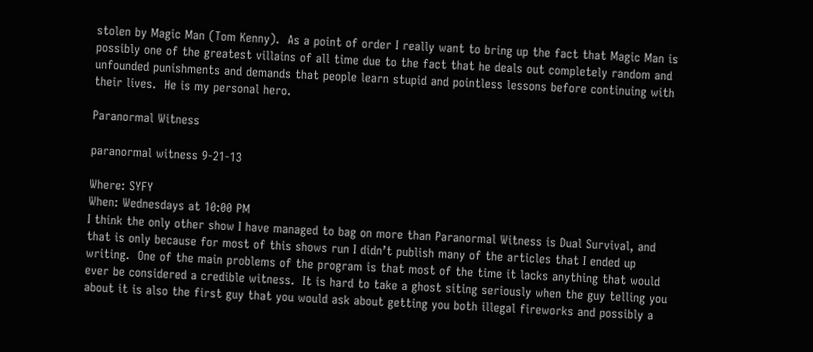stolen by Magic Man (Tom Kenny).  As a point of order I really want to bring up the fact that Magic Man is possibly one of the greatest villains of all time due to the fact that he deals out completely random and unfounded punishments and demands that people learn stupid and pointless lessons before continuing with their lives.  He is my personal hero.

Paranormal Witness

paranormal witness 9-21-13

Where: SYFY
When: Wednesdays at 10:00 PM
I think the only other show I have managed to bag on more than Paranormal Witness is Dual Survival, and that is only because for most of this shows run I didn’t publish many of the articles that I ended up writing.  One of the main problems of the program is that most of the time it lacks anything that would ever be considered a credible witness.  It is hard to take a ghost siting seriously when the guy telling you about it is also the first guy that you would ask about getting you both illegal fireworks and possibly a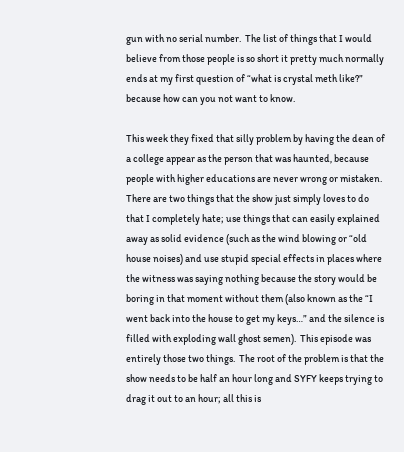gun with no serial number.  The list of things that I would believe from those people is so short it pretty much normally ends at my first question of “what is crystal meth like?” because how can you not want to know.

This week they fixed that silly problem by having the dean of a college appear as the person that was haunted, because people with higher educations are never wrong or mistaken.  There are two things that the show just simply loves to do that I completely hate; use things that can easily explained away as solid evidence (such as the wind blowing or “old house noises) and use stupid special effects in places where the witness was saying nothing because the story would be boring in that moment without them (also known as the “I went back into the house to get my keys…” and the silence is filled with exploding wall ghost semen).  This episode was entirely those two things.  The root of the problem is that the show needs to be half an hour long and SYFY keeps trying to drag it out to an hour; all this is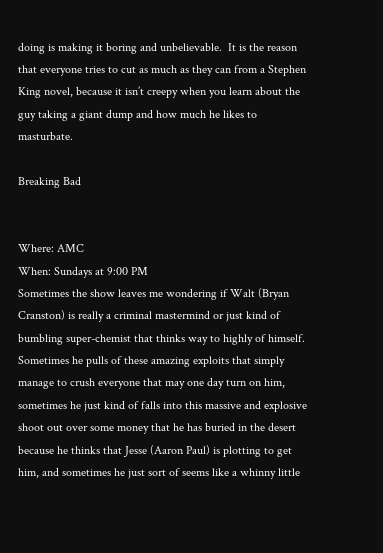doing is making it boring and unbelievable.  It is the reason that everyone tries to cut as much as they can from a Stephen King novel, because it isn’t creepy when you learn about the guy taking a giant dump and how much he likes to masturbate.

Breaking Bad


Where: AMC
When: Sundays at 9:00 PM
Sometimes the show leaves me wondering if Walt (Bryan Cranston) is really a criminal mastermind or just kind of bumbling super-chemist that thinks way to highly of himself.  Sometimes he pulls of these amazing exploits that simply manage to crush everyone that may one day turn on him, sometimes he just kind of falls into this massive and explosive shoot out over some money that he has buried in the desert because he thinks that Jesse (Aaron Paul) is plotting to get him, and sometimes he just sort of seems like a whinny little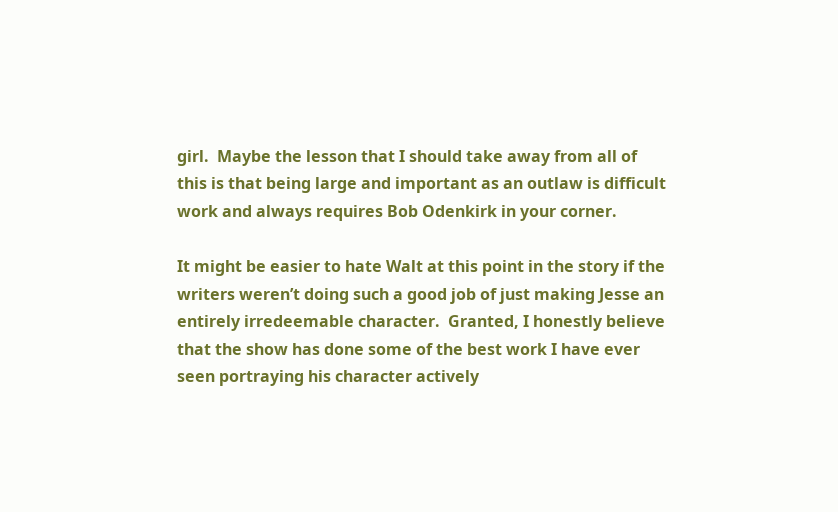girl.  Maybe the lesson that I should take away from all of this is that being large and important as an outlaw is difficult work and always requires Bob Odenkirk in your corner.

It might be easier to hate Walt at this point in the story if the writers weren’t doing such a good job of just making Jesse an entirely irredeemable character.  Granted, I honestly believe that the show has done some of the best work I have ever seen portraying his character actively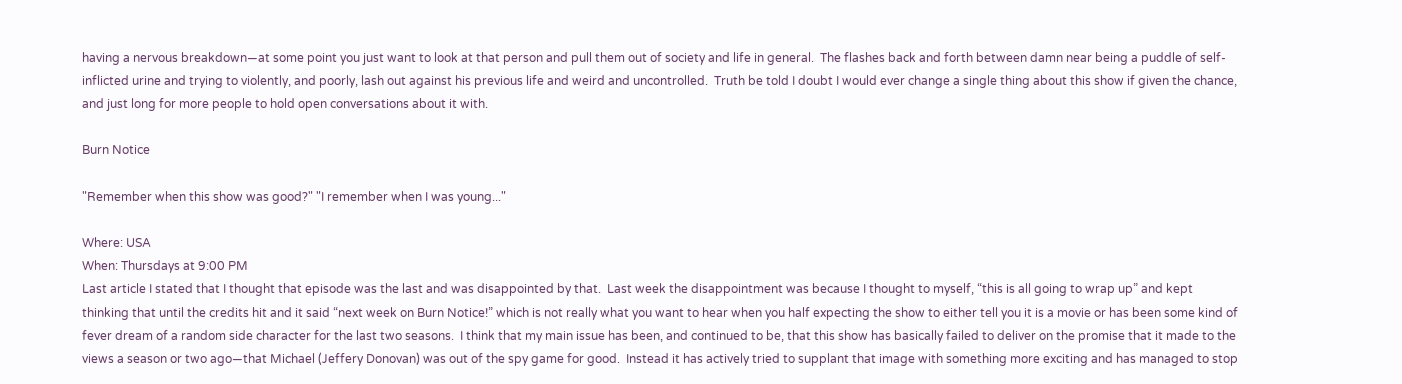having a nervous breakdown—at some point you just want to look at that person and pull them out of society and life in general.  The flashes back and forth between damn near being a puddle of self-inflicted urine and trying to violently, and poorly, lash out against his previous life and weird and uncontrolled.  Truth be told I doubt I would ever change a single thing about this show if given the chance, and just long for more people to hold open conversations about it with.

Burn Notice

"Remember when this show was good?" "I remember when I was young..."

Where: USA
When: Thursdays at 9:00 PM
Last article I stated that I thought that episode was the last and was disappointed by that.  Last week the disappointment was because I thought to myself, “this is all going to wrap up” and kept thinking that until the credits hit and it said “next week on Burn Notice!” which is not really what you want to hear when you half expecting the show to either tell you it is a movie or has been some kind of fever dream of a random side character for the last two seasons.  I think that my main issue has been, and continued to be, that this show has basically failed to deliver on the promise that it made to the views a season or two ago—that Michael (Jeffery Donovan) was out of the spy game for good.  Instead it has actively tried to supplant that image with something more exciting and has managed to stop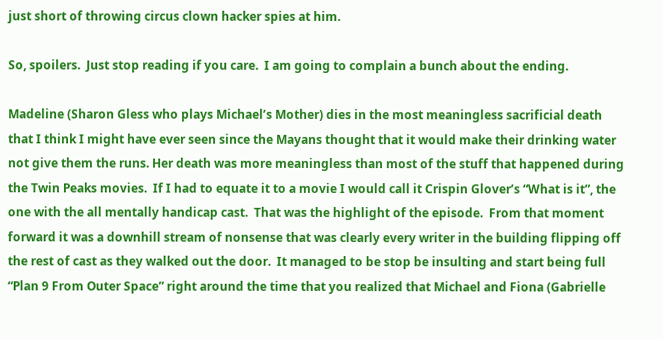just short of throwing circus clown hacker spies at him.

So, spoilers.  Just stop reading if you care.  I am going to complain a bunch about the ending.

Madeline (Sharon Gless who plays Michael’s Mother) dies in the most meaningless sacrificial death that I think I might have ever seen since the Mayans thought that it would make their drinking water not give them the runs. Her death was more meaningless than most of the stuff that happened during the Twin Peaks movies.  If I had to equate it to a movie I would call it Crispin Glover’s “What is it”, the one with the all mentally handicap cast.  That was the highlight of the episode.  From that moment forward it was a downhill stream of nonsense that was clearly every writer in the building flipping off the rest of cast as they walked out the door.  It managed to be stop be insulting and start being full “Plan 9 From Outer Space” right around the time that you realized that Michael and Fiona (Gabrielle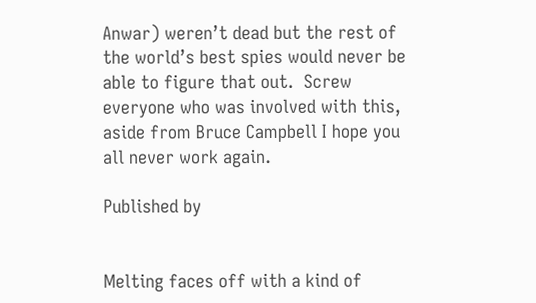Anwar) weren’t dead but the rest of the world’s best spies would never be able to figure that out.  Screw everyone who was involved with this, aside from Bruce Campbell I hope you all never work again.

Published by


Melting faces off with a kind of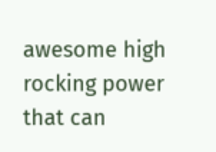awesome high rocking power that can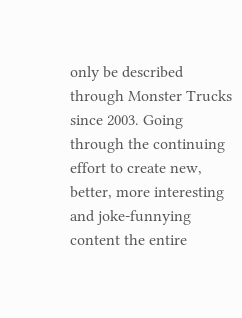only be described through Monster Trucks since 2003. Going through the continuing effort to create new, better, more interesting and joke-funnying content the entire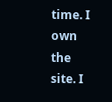time. I own the site. I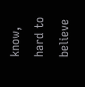know, hard to believe